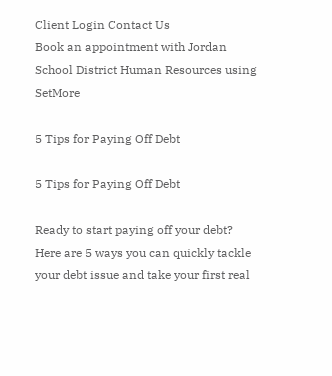Client Login Contact Us
Book an appointment with Jordan School District Human Resources using SetMore

5 Tips for Paying Off Debt

5 Tips for Paying Off Debt

Ready to start paying off your debt? Here are 5 ways you can quickly tackle your debt issue and take your first real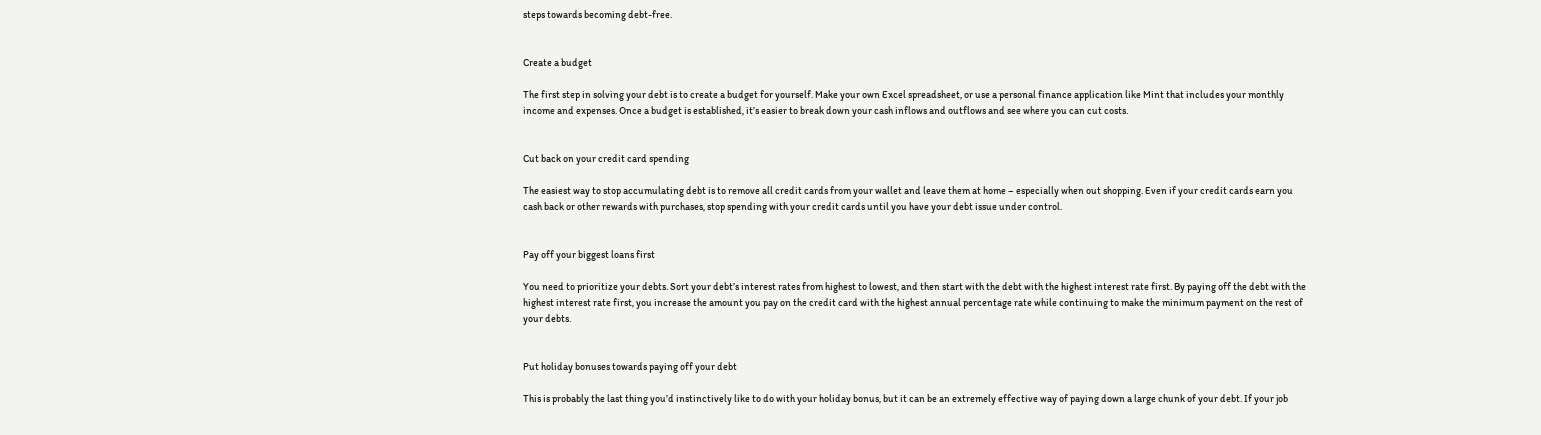steps towards becoming debt-free.


Create a budget

The first step in solving your debt is to create a budget for yourself. Make your own Excel spreadsheet, or use a personal finance application like Mint that includes your monthly income and expenses. Once a budget is established, it’s easier to break down your cash inflows and outflows and see where you can cut costs.


Cut back on your credit card spending

The easiest way to stop accumulating debt is to remove all credit cards from your wallet and leave them at home – especially when out shopping. Even if your credit cards earn you cash back or other rewards with purchases, stop spending with your credit cards until you have your debt issue under control.


Pay off your biggest loans first

You need to prioritize your debts. Sort your debt’s interest rates from highest to lowest, and then start with the debt with the highest interest rate first. By paying off the debt with the highest interest rate first, you increase the amount you pay on the credit card with the highest annual percentage rate while continuing to make the minimum payment on the rest of your debts.


Put holiday bonuses towards paying off your debt

This is probably the last thing you’d instinctively like to do with your holiday bonus, but it can be an extremely effective way of paying down a large chunk of your debt. If your job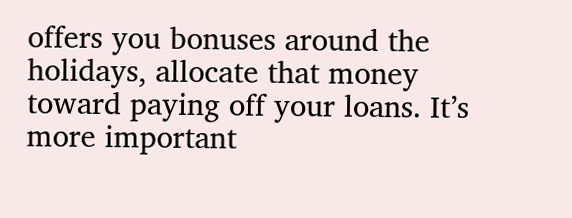offers you bonuses around the holidays, allocate that money toward paying off your loans. It’s more important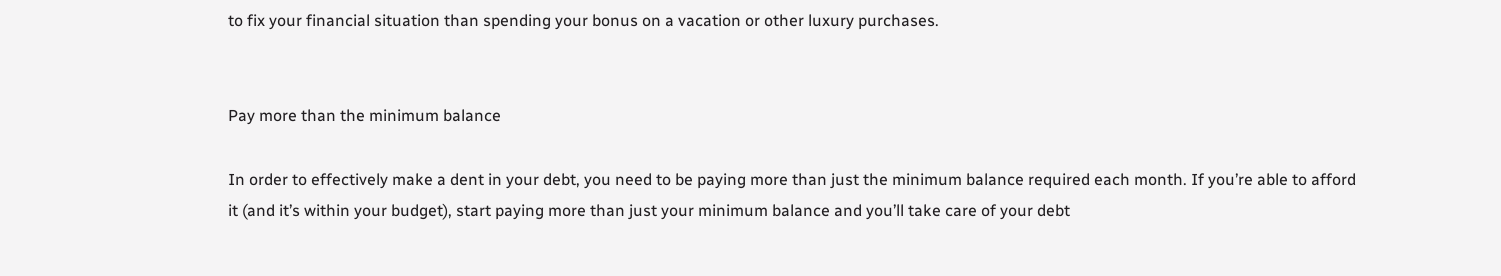to fix your financial situation than spending your bonus on a vacation or other luxury purchases.


Pay more than the minimum balance

In order to effectively make a dent in your debt, you need to be paying more than just the minimum balance required each month. If you’re able to afford it (and it’s within your budget), start paying more than just your minimum balance and you’ll take care of your debt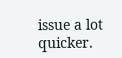issue a lot quicker.